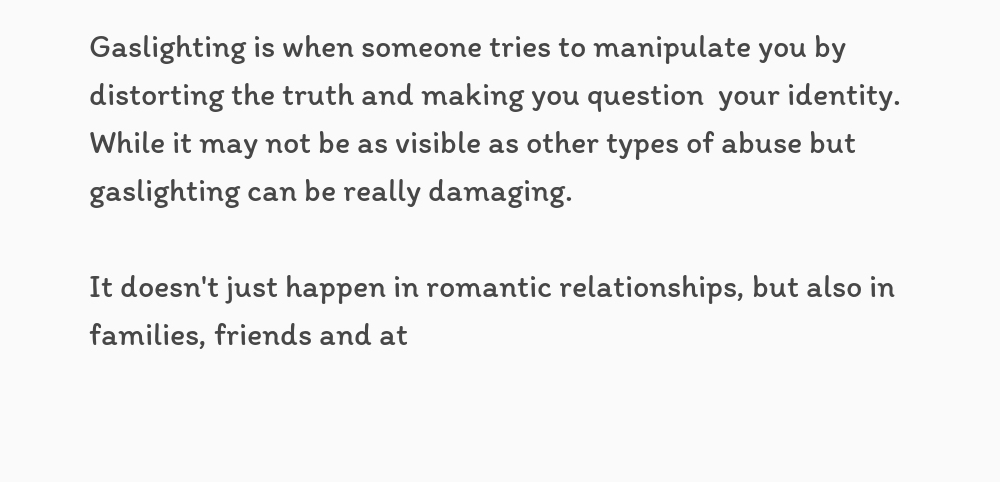Gaslighting is when someone tries to manipulate you by distorting the truth and making you question  your identity. While it may not be as visible as other types of abuse but gaslighting can be really damaging.

It doesn't just happen in romantic relationships, but also in families, friends and at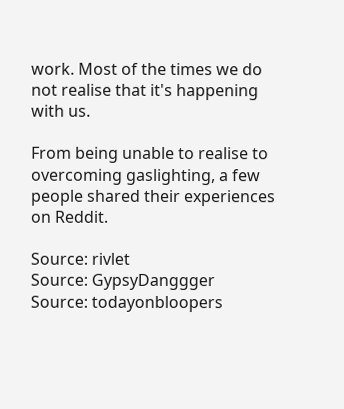work. Most of the times we do not realise that it's happening with us.

From being unable to realise to overcoming gaslighting, a few people shared their experiences on Reddit.

Source: rivlet
Source: GypsyDanggger
Source: todayonbloopers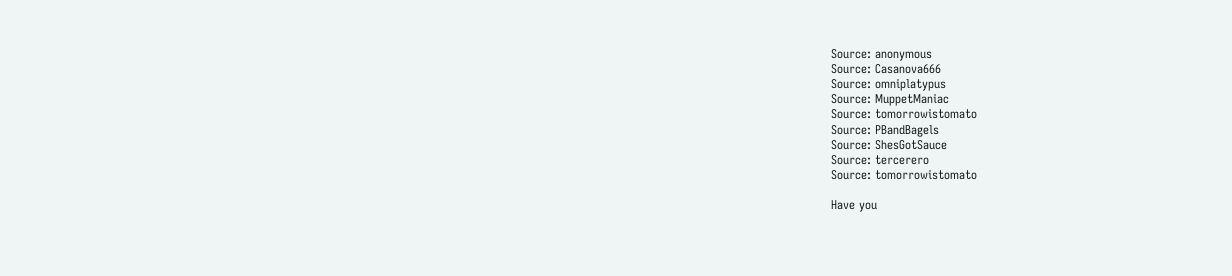Source: anonymous
Source: Casanova666
Source: omniplatypus
Source: MuppetManiac
Source: tomorrowistomato
Source: PBandBagels
Source: ShesGotSauce
Source: tercerero
Source: tomorrowistomato

Have you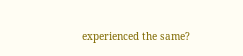experienced the same?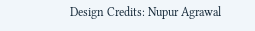Design Credits: Nupur Agrawal